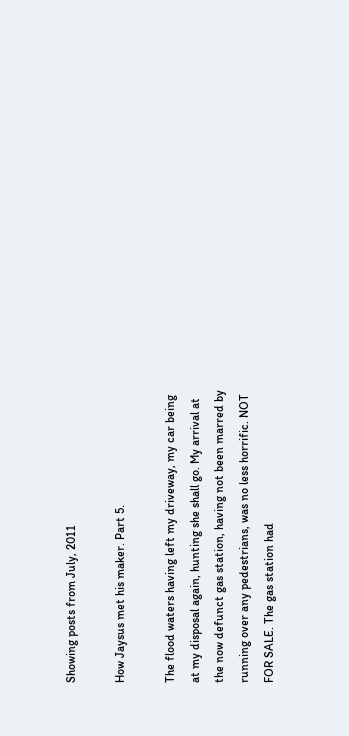Showing posts from July, 2011

How Jaysus met his maker. Part 5.

The flood waters having left my driveway, my car being at my disposal again, hunting she shall go. My arrival at the now defunct gas station, having not been marred by running over any pedestrians, was no less horrific. NOT FOR SALE. The gas station had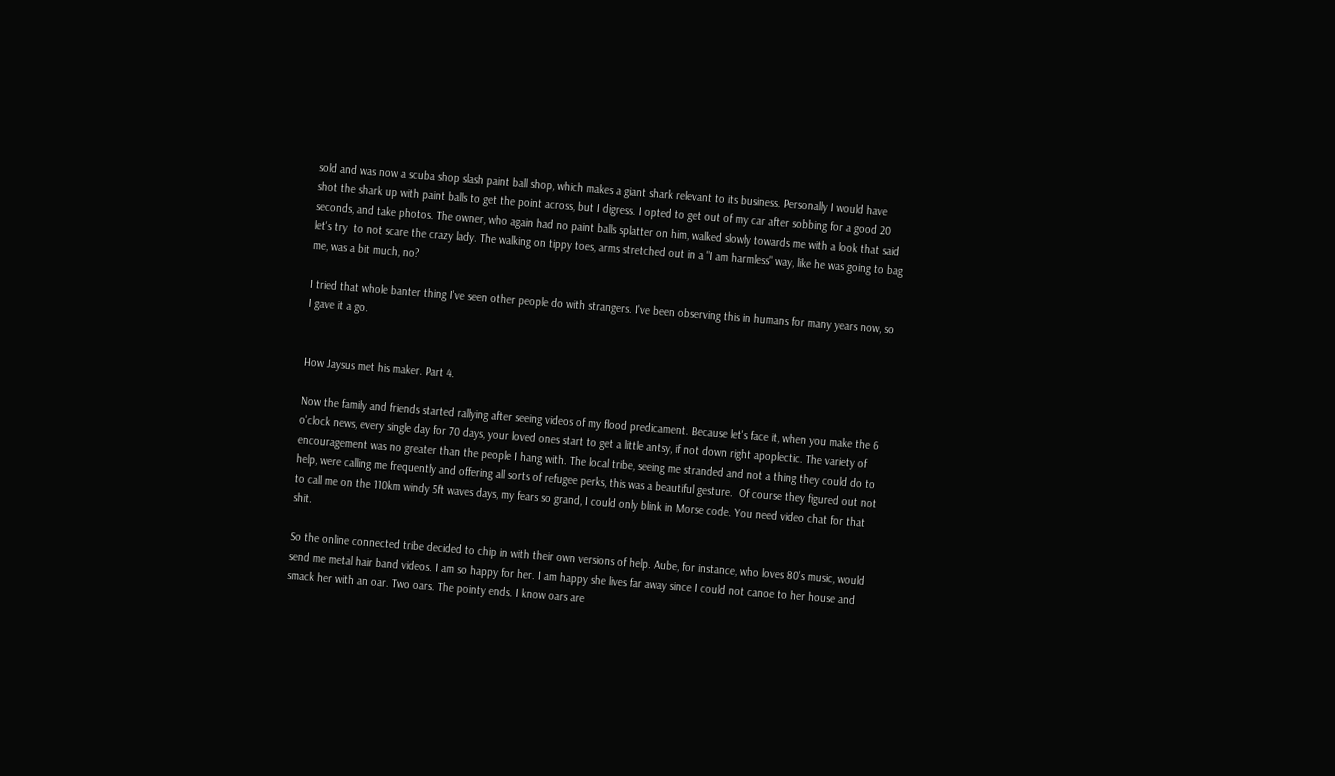sold and was now a scuba shop slash paint ball shop, which makes a giant shark relevant to its business. Personally I would have shot the shark up with paint balls to get the point across, but I digress. I opted to get out of my car after sobbing for a good 20 seconds, and take photos. The owner, who again had no paint balls splatter on him, walked slowly towards me with a look that said let's try  to not scare the crazy lady. The walking on tippy toes, arms stretched out in a "I am harmless" way, like he was going to bag me, was a bit much, no?

I tried that whole banter thing I've seen other people do with strangers. I've been observing this in humans for many years now, so I gave it a go.


How Jaysus met his maker. Part 4.

Now the family and friends started rallying after seeing videos of my flood predicament. Because let's face it, when you make the 6 o'clock news, every single day for 70 days, your loved ones start to get a little antsy, if not down right apoplectic. The variety of encouragement was no greater than the people I hang with. The local tribe, seeing me stranded and not a thing they could do to help, were calling me frequently and offering all sorts of refugee perks, this was a beautiful gesture.  Of course they figured out not to call me on the 110km windy 5ft waves days, my fears so grand, I could only blink in Morse code. You need video chat for that shit.

So the online connected tribe decided to chip in with their own versions of help. Aube, for instance, who loves 80's music, would send me metal hair band videos. I am so happy for her. I am happy she lives far away since I could not canoe to her house and smack her with an oar. Two oars. The pointy ends. I know oars are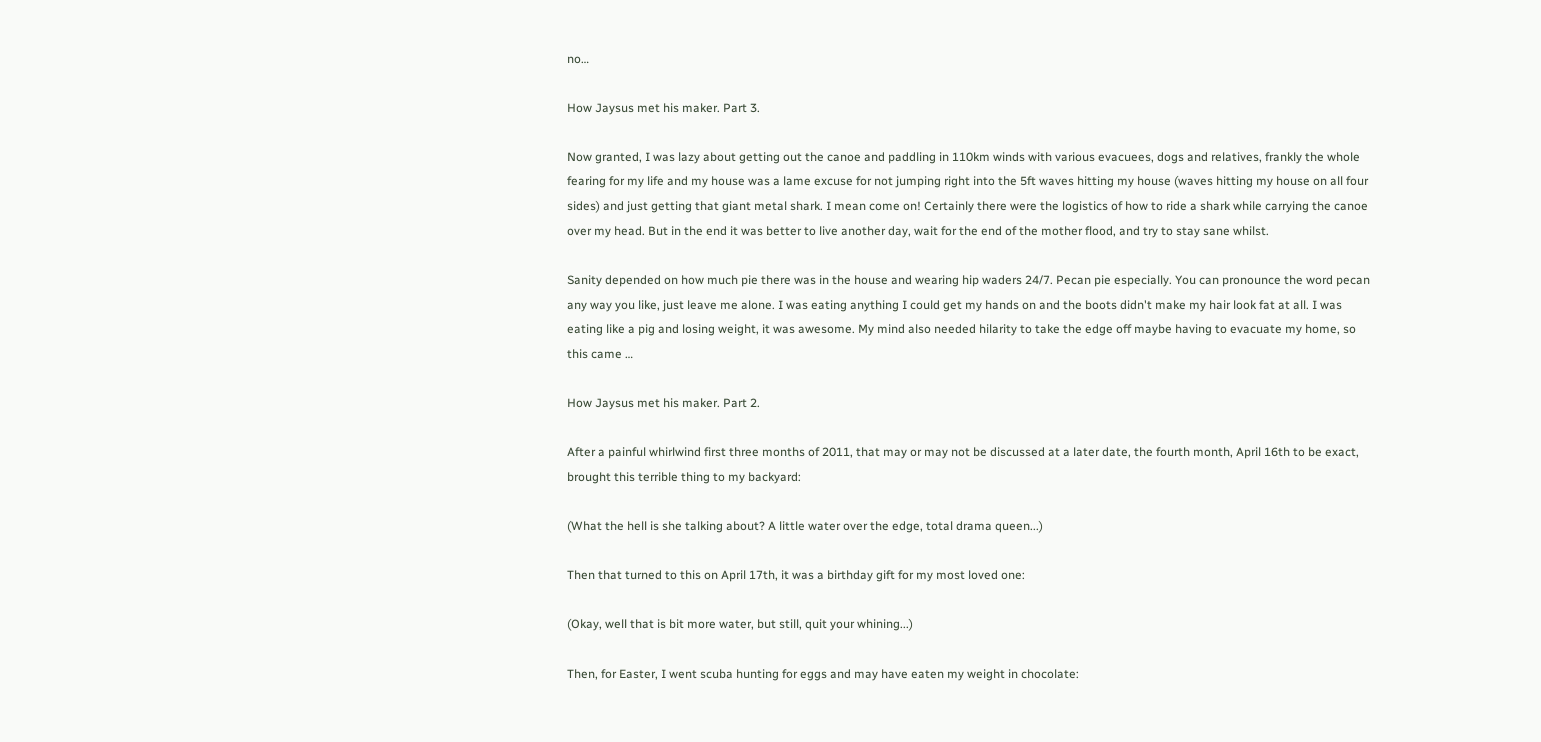no…

How Jaysus met his maker. Part 3.

Now granted, I was lazy about getting out the canoe and paddling in 110km winds with various evacuees, dogs and relatives, frankly the whole fearing for my life and my house was a lame excuse for not jumping right into the 5ft waves hitting my house (waves hitting my house on all four sides) and just getting that giant metal shark. I mean come on! Certainly there were the logistics of how to ride a shark while carrying the canoe over my head. But in the end it was better to live another day, wait for the end of the mother flood, and try to stay sane whilst.

Sanity depended on how much pie there was in the house and wearing hip waders 24/7. Pecan pie especially. You can pronounce the word pecan any way you like, just leave me alone. I was eating anything I could get my hands on and the boots didn't make my hair look fat at all. I was eating like a pig and losing weight, it was awesome. My mind also needed hilarity to take the edge off maybe having to evacuate my home, so this came …

How Jaysus met his maker. Part 2.

After a painful whirlwind first three months of 2011, that may or may not be discussed at a later date, the fourth month, April 16th to be exact, brought this terrible thing to my backyard:

(What the hell is she talking about? A little water over the edge, total drama queen...)

Then that turned to this on April 17th, it was a birthday gift for my most loved one:

(Okay, well that is bit more water, but still, quit your whining...)

Then, for Easter, I went scuba hunting for eggs and may have eaten my weight in chocolate: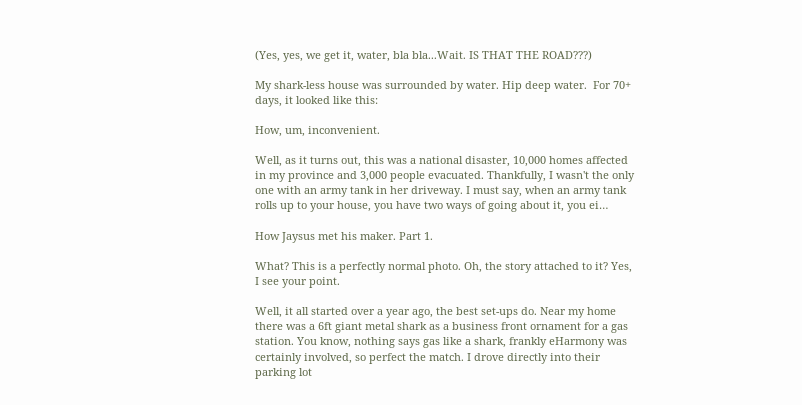(Yes, yes, we get it, water, bla bla...Wait. IS THAT THE ROAD???)

My shark-less house was surrounded by water. Hip deep water.  For 70+ days, it looked like this:

How, um, inconvenient.

Well, as it turns out, this was a national disaster, 10,000 homes affected in my province and 3,000 people evacuated. Thankfully, I wasn't the only one with an army tank in her driveway. I must say, when an army tank rolls up to your house, you have two ways of going about it, you ei…

How Jaysus met his maker. Part 1.

What? This is a perfectly normal photo. Oh, the story attached to it? Yes, I see your point.

Well, it all started over a year ago, the best set-ups do. Near my home there was a 6ft giant metal shark as a business front ornament for a gas station. You know, nothing says gas like a shark, frankly eHarmony was certainly involved, so perfect the match. I drove directly into their parking lot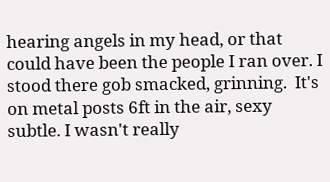hearing angels in my head, or that could have been the people I ran over. I stood there gob smacked, grinning.  It's on metal posts 6ft in the air, sexy subtle. I wasn't really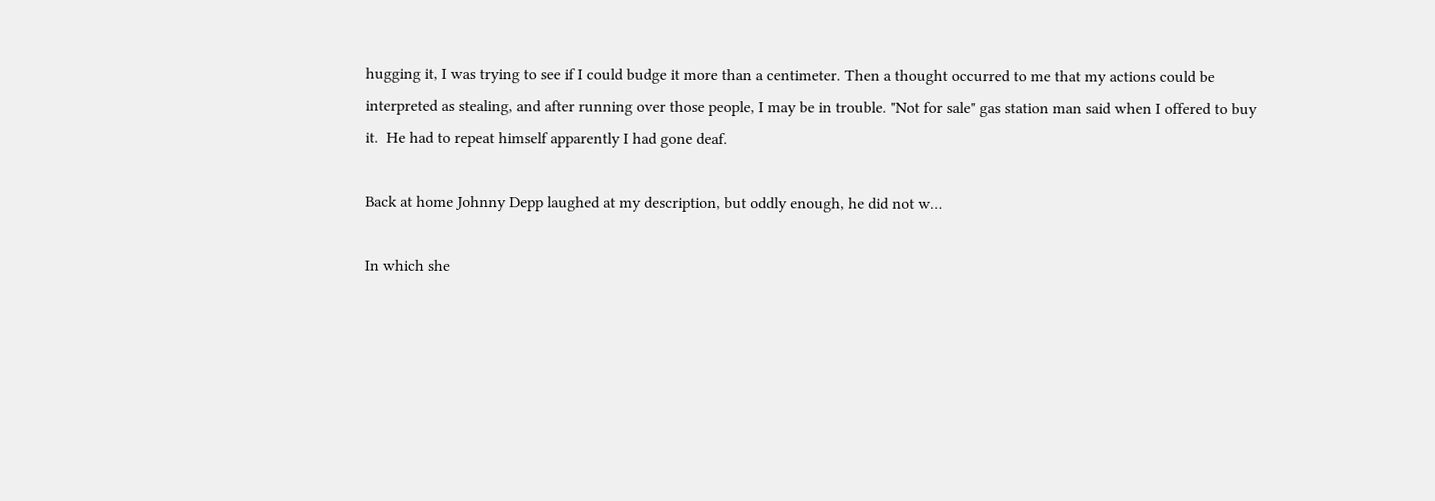hugging it, I was trying to see if I could budge it more than a centimeter. Then a thought occurred to me that my actions could be interpreted as stealing, and after running over those people, I may be in trouble. "Not for sale" gas station man said when I offered to buy it.  He had to repeat himself apparently I had gone deaf.

Back at home Johnny Depp laughed at my description, but oddly enough, he did not w…

In which she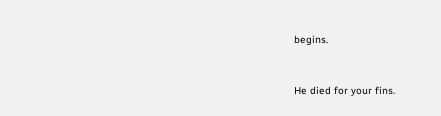begins.


He died for your fins.